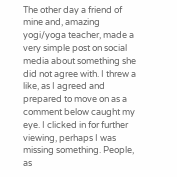The other day a friend of mine and, amazing yogi/yoga teacher, made a very simple post on social media about something she did not agree with. I threw a like, as I agreed and prepared to move on as a comment below caught my eye. I clicked in for further viewing, perhaps I was missing something. People, as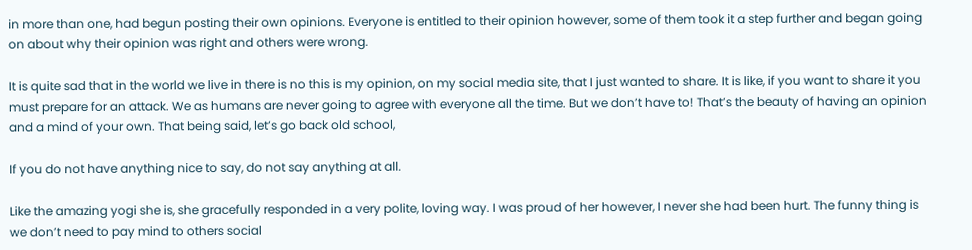in more than one, had begun posting their own opinions. Everyone is entitled to their opinion however, some of them took it a step further and began going on about why their opinion was right and others were wrong.

It is quite sad that in the world we live in there is no this is my opinion, on my social media site, that I just wanted to share. It is like, if you want to share it you must prepare for an attack. We as humans are never going to agree with everyone all the time. But we don’t have to! That’s the beauty of having an opinion and a mind of your own. That being said, let’s go back old school,

If you do not have anything nice to say, do not say anything at all.

Like the amazing yogi she is, she gracefully responded in a very polite, loving way. I was proud of her however, I never she had been hurt. The funny thing is we don’t need to pay mind to others social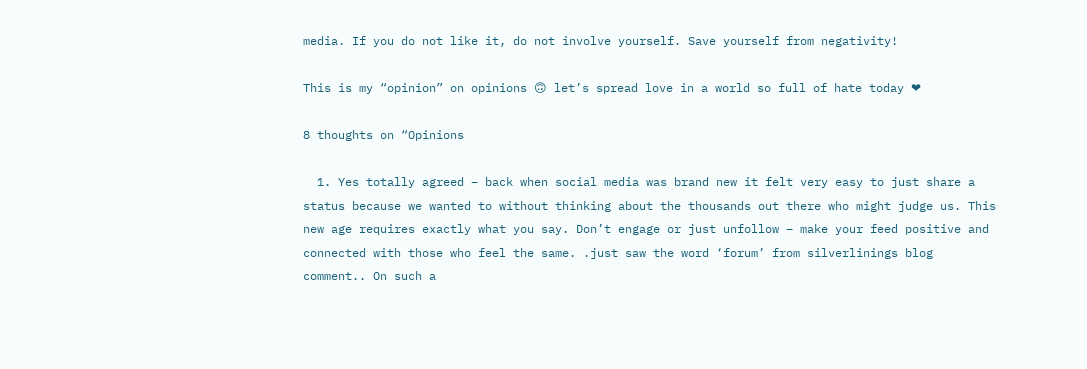media. If you do not like it, do not involve yourself. Save yourself from negativity!

This is my “opinion” on opinions 🙃 let’s spread love in a world so full of hate today ❤

8 thoughts on “Opinions

  1. Yes totally agreed – back when social media was brand new it felt very easy to just share a status because we wanted to without thinking about the thousands out there who might judge us. This new age requires exactly what you say. Don’t engage or just unfollow – make your feed positive and connected with those who feel the same. .just saw the word ‘forum’ from silverlinings blog comment.. On such a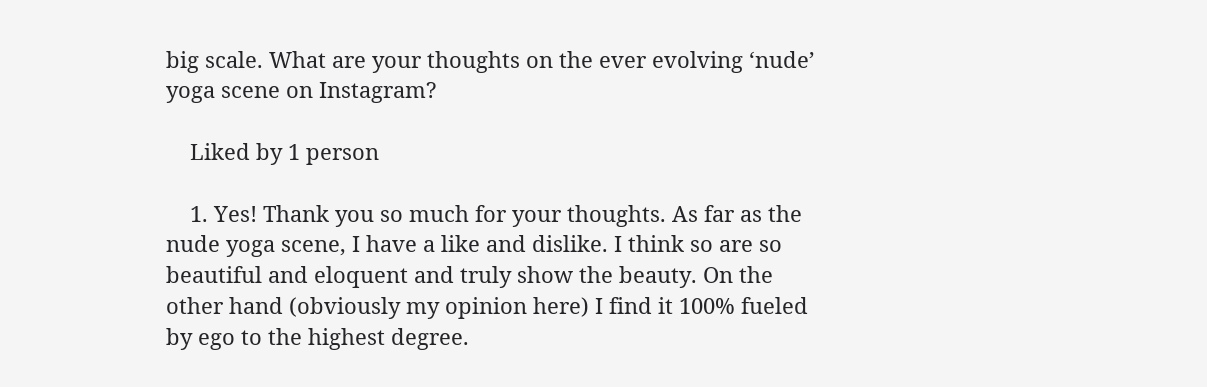big scale. What are your thoughts on the ever evolving ‘nude’ yoga scene on Instagram?

    Liked by 1 person

    1. Yes! Thank you so much for your thoughts. As far as the nude yoga scene, I have a like and dislike. I think so are so beautiful and eloquent and truly show the beauty. On the other hand (obviously my opinion here) I find it 100% fueled by ego to the highest degree.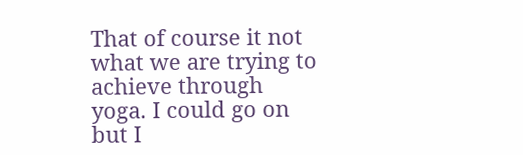That of course it not what we are trying to achieve through yoga. I could go on but I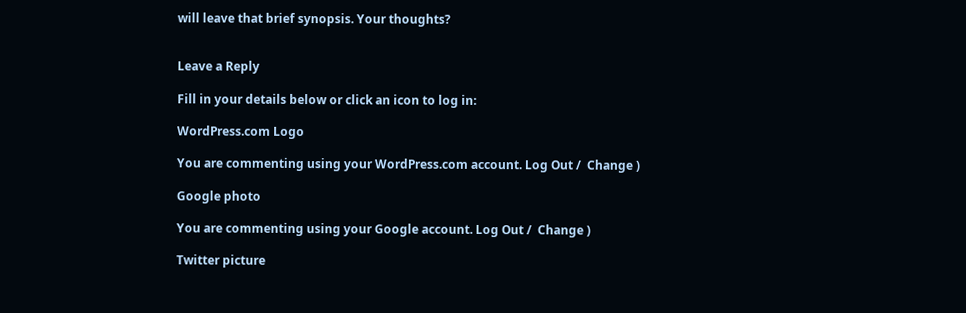will leave that brief synopsis. Your thoughts?


Leave a Reply

Fill in your details below or click an icon to log in:

WordPress.com Logo

You are commenting using your WordPress.com account. Log Out /  Change )

Google photo

You are commenting using your Google account. Log Out /  Change )

Twitter picture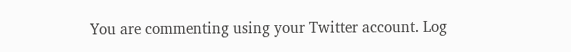You are commenting using your Twitter account. Log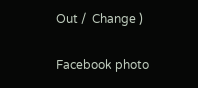Out /  Change )

Facebook photo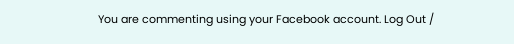You are commenting using your Facebook account. Log Out /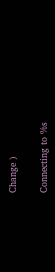Change )

Connecting to %s